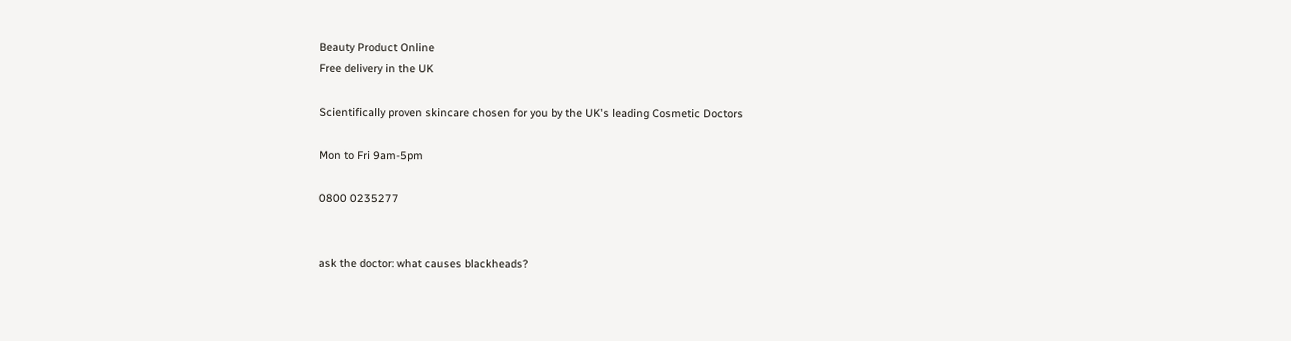Beauty Product Online
Free delivery in the UK

Scientifically proven skincare chosen for you by the UK's leading Cosmetic Doctors

Mon to Fri 9am-5pm

0800 0235277


ask the doctor: what causes blackheads?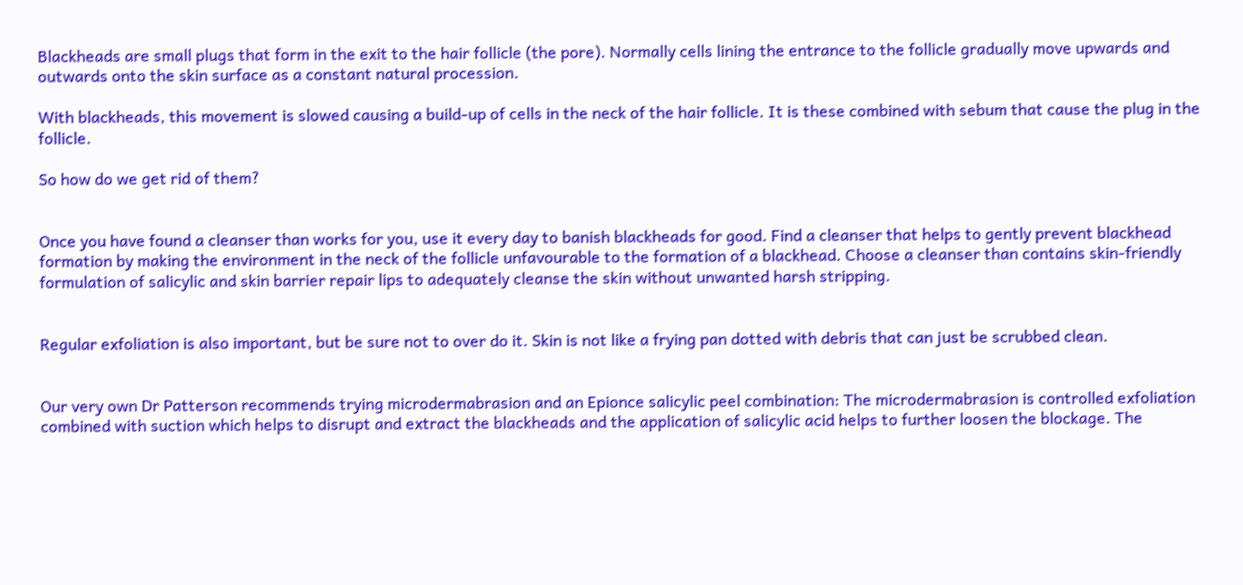Blackheads are small plugs that form in the exit to the hair follicle (the pore). Normally cells lining the entrance to the follicle gradually move upwards and outwards onto the skin surface as a constant natural procession.

With blackheads, this movement is slowed causing a build-up of cells in the neck of the hair follicle. It is these combined with sebum that cause the plug in the follicle.

So how do we get rid of them?


Once you have found a cleanser than works for you, use it every day to banish blackheads for good. Find a cleanser that helps to gently prevent blackhead formation by making the environment in the neck of the follicle unfavourable to the formation of a blackhead. Choose a cleanser than contains skin-friendly formulation of salicylic and skin barrier repair lips to adequately cleanse the skin without unwanted harsh stripping.


Regular exfoliation is also important, but be sure not to over do it. Skin is not like a frying pan dotted with debris that can just be scrubbed clean.


Our very own Dr Patterson recommends trying microdermabrasion and an Epionce salicylic peel combination: The microdermabrasion is controlled exfoliation combined with suction which helps to disrupt and extract the blackheads and the application of salicylic acid helps to further loosen the blockage. The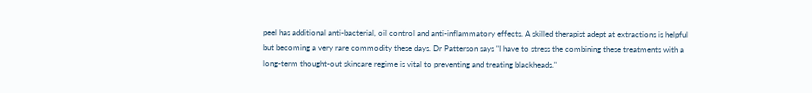peel has additional anti-bacterial, oil control and anti-inflammatory effects. A skilled therapist adept at extractions is helpful but becoming a very rare commodity these days. Dr Patterson says "I have to stress the combining these treatments with a long-term thought-out skincare regime is vital to preventing and treating blackheads."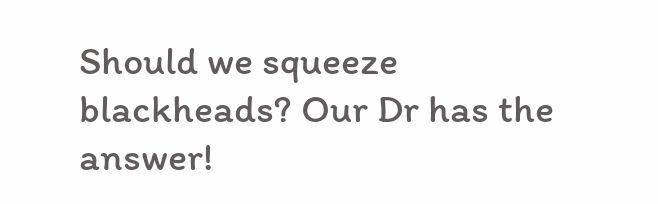Should we squeeze blackheads? Our Dr has the answer!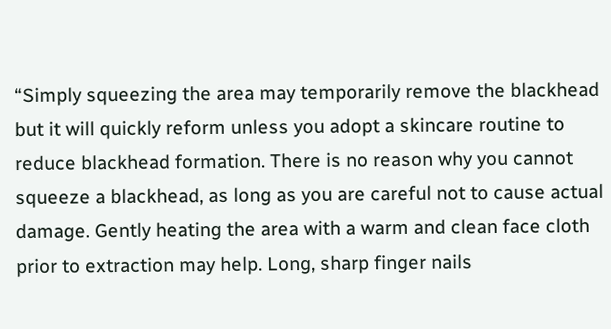“Simply squeezing the area may temporarily remove the blackhead but it will quickly reform unless you adopt a skincare routine to reduce blackhead formation. There is no reason why you cannot squeeze a blackhead, as long as you are careful not to cause actual damage. Gently heating the area with a warm and clean face cloth prior to extraction may help. Long, sharp finger nails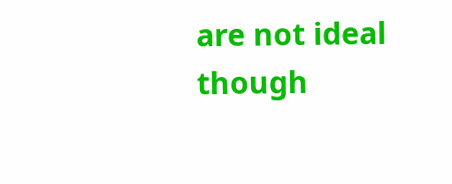are not ideal though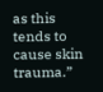as this tends to cause skin trauma.”